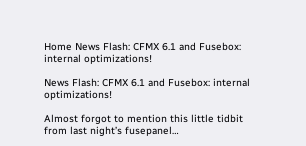Home News Flash: CFMX 6.1 and Fusebox: internal optimizations!

News Flash: CFMX 6.1 and Fusebox: internal optimizations!

Almost forgot to mention this little tidbit from last night’s fusepanel…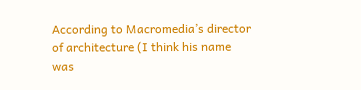According to Macromedia’s director of architecture (I think his name was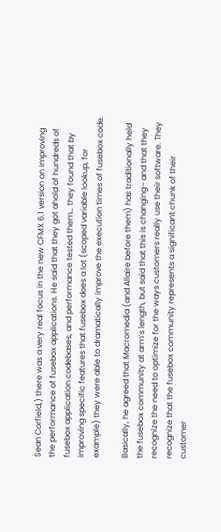Sean Corfield,) there was a very real focus in the new CFMX 6.1 version on improving the performance of fusebox applications. He said that they got ahold of hundreds of fusebox application codebases, and performance tested them… they found that by improving specific features that fusebox does a lot (scoped variable lookup, for example) they were able to dramatically improve the execution times of fusebox code.

Basically, he agreed that Macromedia (and Allaire before them) has traditionally held the fusebox community at arm’s length, but said that this is changing– and that they recognize the need to optimize for the ways customers really use their software. They recognize that the fusebox community represents a significant chunk of their customer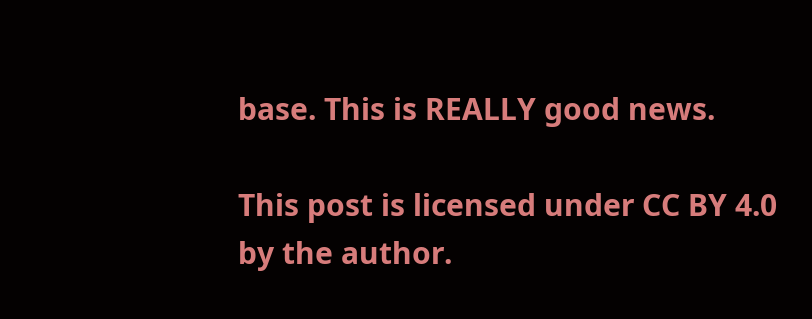base. This is REALLY good news.

This post is licensed under CC BY 4.0 by the author.